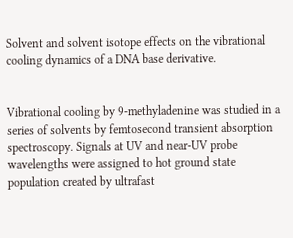Solvent and solvent isotope effects on the vibrational cooling dynamics of a DNA base derivative.


Vibrational cooling by 9-methyladenine was studied in a series of solvents by femtosecond transient absorption spectroscopy. Signals at UV and near-UV probe wavelengths were assigned to hot ground state population created by ultrafast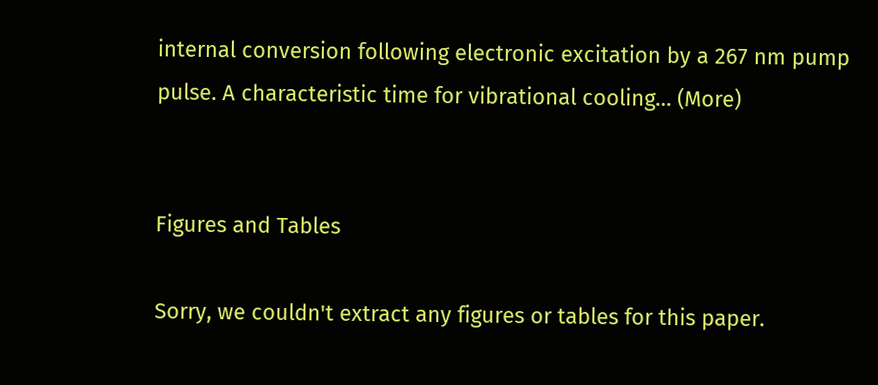internal conversion following electronic excitation by a 267 nm pump pulse. A characteristic time for vibrational cooling… (More)


Figures and Tables

Sorry, we couldn't extract any figures or tables for this paper.